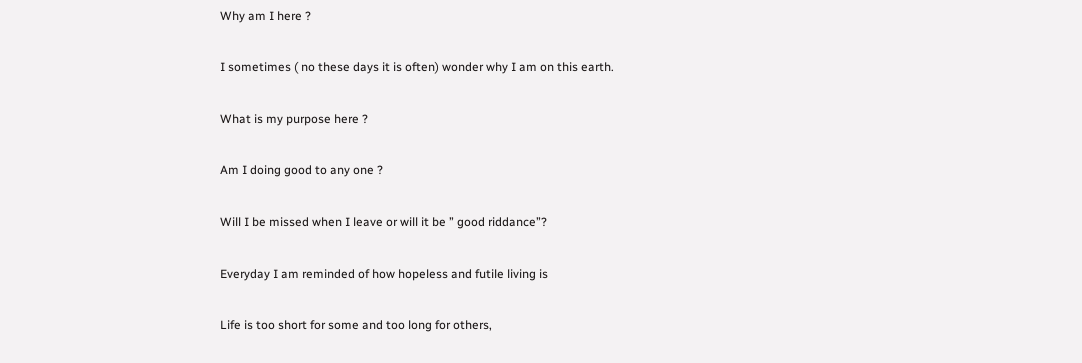Why am I here ?

I sometimes ( no these days it is often) wonder why I am on this earth.

What is my purpose here ?

Am I doing good to any one ?

Will I be missed when I leave or will it be ” good riddance”?

Everyday I am reminded of how hopeless and futile living is

Life is too short for some and too long for others,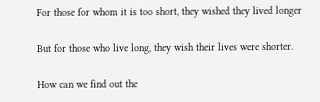For those for whom it is too short, they wished they lived longer

But for those who live long, they wish their lives were shorter.

How can we find out the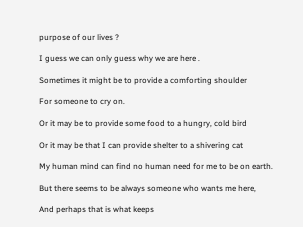purpose of our lives ?

I guess we can only guess why we are here .

Sometimes it might be to provide a comforting shoulder

For someone to cry on.

Or it may be to provide some food to a hungry, cold bird

Or it may be that I can provide shelter to a shivering cat

My human mind can find no human need for me to be on earth.

But there seems to be always someone who wants me here,

And perhaps that is what keeps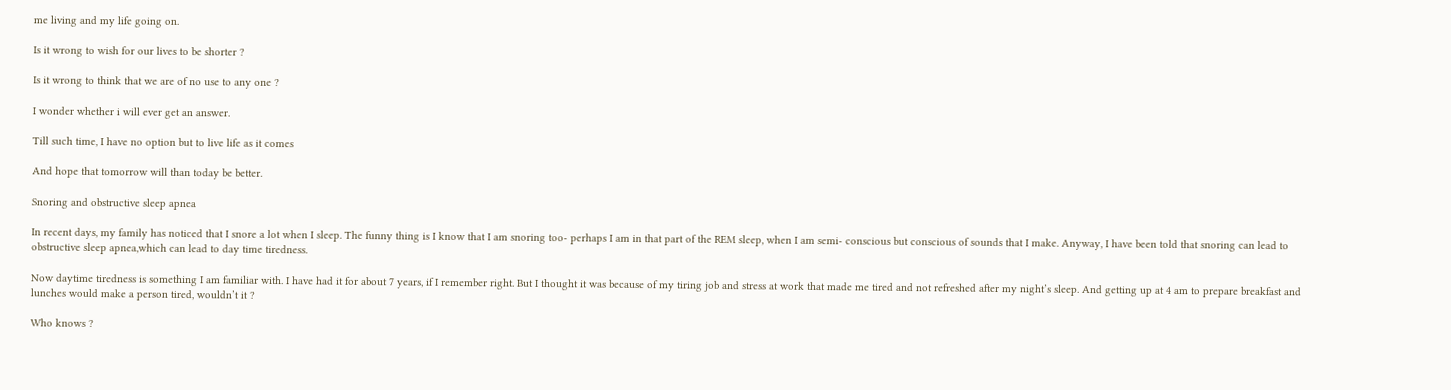me living and my life going on.

Is it wrong to wish for our lives to be shorter ?

Is it wrong to think that we are of no use to any one ?

I wonder whether i will ever get an answer.

Till such time, I have no option but to live life as it comes

And hope that tomorrow will than today be better.

Snoring and obstructive sleep apnea

In recent days, my family has noticed that I snore a lot when I sleep. The funny thing is I know that I am snoring too- perhaps I am in that part of the REM sleep, when I am semi- conscious but conscious of sounds that I make. Anyway, I have been told that snoring can lead to obstructive sleep apnea,which can lead to day time tiredness.

Now daytime tiredness is something I am familiar with. I have had it for about 7 years, if I remember right. But I thought it was because of my tiring job and stress at work that made me tired and not refreshed after my night’s sleep. And getting up at 4 am to prepare breakfast and lunches would make a person tired, wouldn’t it ?

Who knows ?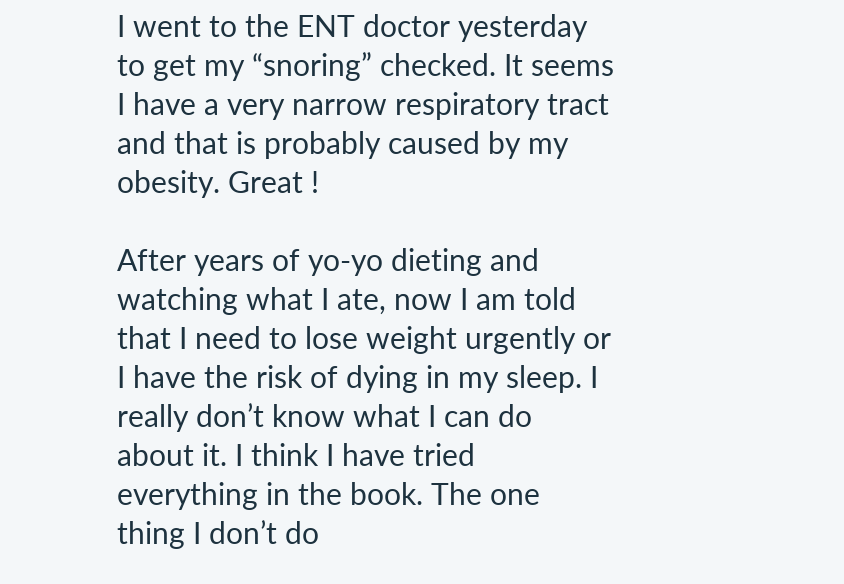I went to the ENT doctor yesterday to get my “snoring” checked. It seems I have a very narrow respiratory tract and that is probably caused by my obesity. Great !

After years of yo-yo dieting and watching what I ate, now I am told that I need to lose weight urgently or I have the risk of dying in my sleep. I really don’t know what I can do about it. I think I have tried everything in the book. The one thing I don’t do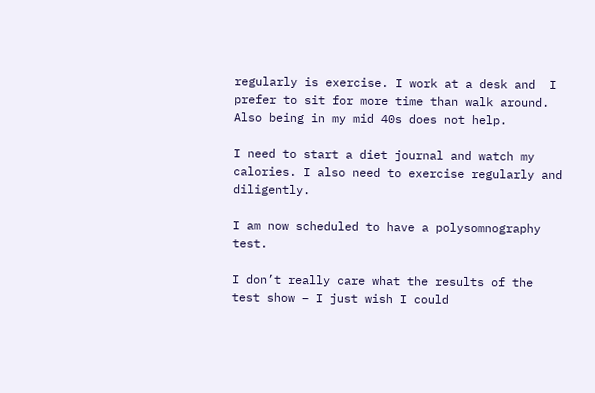regularly is exercise. I work at a desk and  I prefer to sit for more time than walk around. Also being in my mid 40s does not help.

I need to start a diet journal and watch my calories. I also need to exercise regularly and diligently.

I am now scheduled to have a polysomnography test.

I don’t really care what the results of the test show – I just wish I could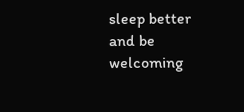sleep better and be welcoming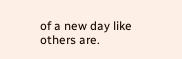of a new day like others are.